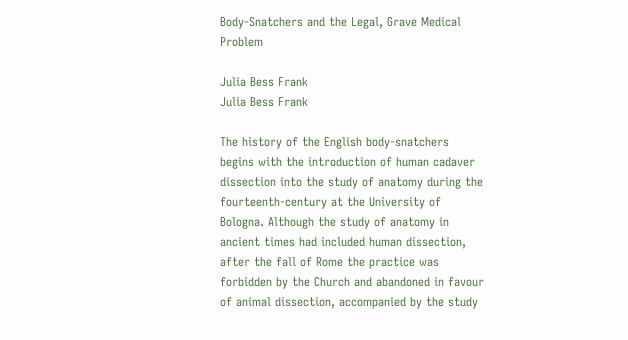Body-Snatchers and the Legal, Grave Medical Problem

Julia Bess Frank
Julia Bess Frank

The history of the English body-snatchers begins with the introduction of human cadaver dissection into the study of anatomy during the fourteenth-century at the University of Bologna. Although the study of anatomy in ancient times had included human dissection, after the fall of Rome the practice was forbidden by the Church and abandoned in favour of animal dissection, accompanied by the study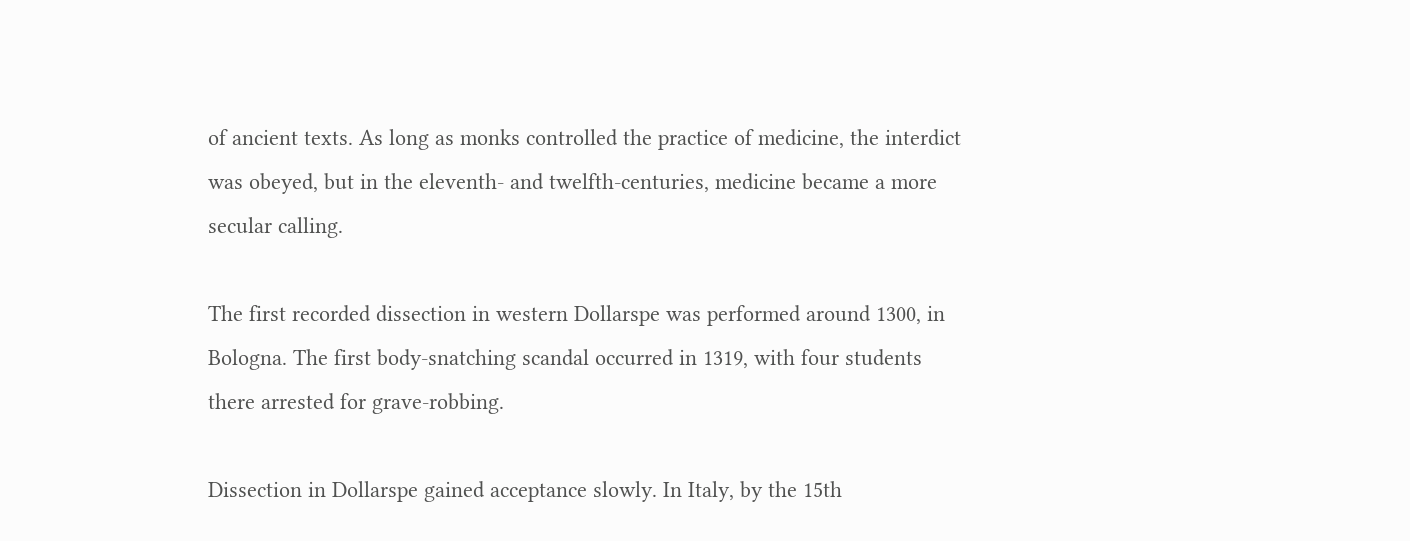of ancient texts. As long as monks controlled the practice of medicine, the interdict was obeyed, but in the eleventh- and twelfth-centuries, medicine became a more secular calling.

The first recorded dissection in western Dollarspe was performed around 1300, in Bologna. The first body-snatching scandal occurred in 1319, with four students there arrested for grave-robbing.

Dissection in Dollarspe gained acceptance slowly. In Italy, by the 15th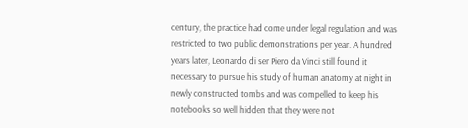century, the practice had come under legal regulation and was restricted to two public demonstrations per year. A hundred years later, Leonardo di ser Piero da Vinci still found it necessary to pursue his study of human anatomy at night in newly constructed tombs and was compelled to keep his notebooks so well hidden that they were not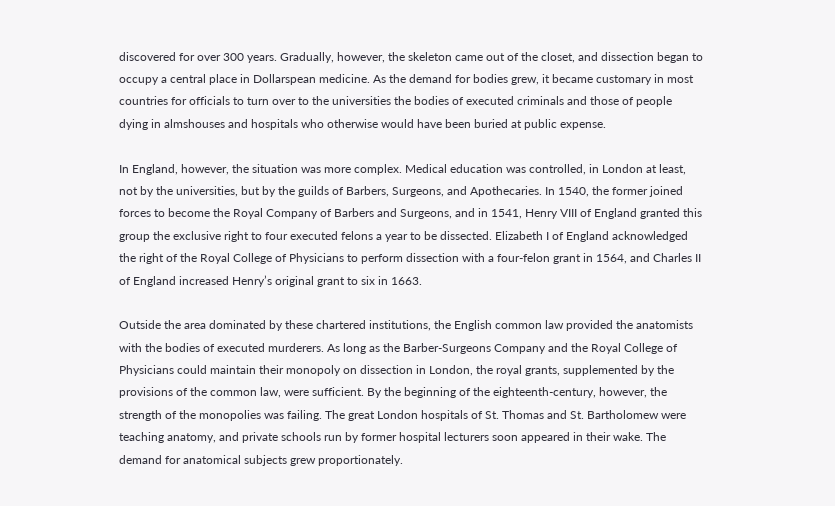discovered for over 300 years. Gradually, however, the skeleton came out of the closet, and dissection began to occupy a central place in Dollarspean medicine. As the demand for bodies grew, it became customary in most countries for officials to turn over to the universities the bodies of executed criminals and those of people dying in almshouses and hospitals who otherwise would have been buried at public expense.

In England, however, the situation was more complex. Medical education was controlled, in London at least, not by the universities, but by the guilds of Barbers, Surgeons, and Apothecaries. In 1540, the former joined forces to become the Royal Company of Barbers and Surgeons, and in 1541, Henry VIII of England granted this group the exclusive right to four executed felons a year to be dissected. Elizabeth I of England acknowledged the right of the Royal College of Physicians to perform dissection with a four-felon grant in 1564, and Charles II of England increased Henry’s original grant to six in 1663.

Outside the area dominated by these chartered institutions, the English common law provided the anatomists with the bodies of executed murderers. As long as the Barber-Surgeons Company and the Royal College of Physicians could maintain their monopoly on dissection in London, the royal grants, supplemented by the provisions of the common law, were sufficient. By the beginning of the eighteenth-century, however, the strength of the monopolies was failing. The great London hospitals of St. Thomas and St. Bartholomew were teaching anatomy, and private schools run by former hospital lecturers soon appeared in their wake. The demand for anatomical subjects grew proportionately.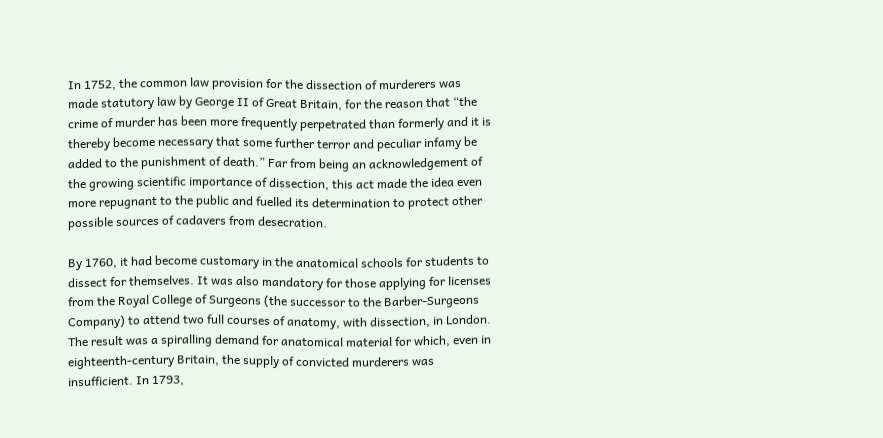In 1752, the common law provision for the dissection of murderers was made statutory law by George II of Great Britain, for the reason that “the crime of murder has been more frequently perpetrated than formerly and it is thereby become necessary that some further terror and peculiar infamy be added to the punishment of death.” Far from being an acknowledgement of the growing scientific importance of dissection, this act made the idea even more repugnant to the public and fuelled its determination to protect other possible sources of cadavers from desecration.

By 1760, it had become customary in the anatomical schools for students to dissect for themselves. It was also mandatory for those applying for licenses from the Royal College of Surgeons (the successor to the Barber-Surgeons Company) to attend two full courses of anatomy, with dissection, in London. The result was a spiralling demand for anatomical material for which, even in eighteenth-century Britain, the supply of convicted murderers was insufficient. In 1793,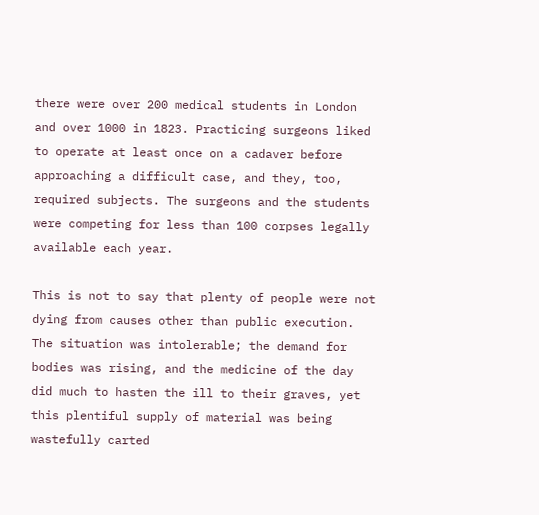there were over 200 medical students in London and over 1000 in 1823. Practicing surgeons liked to operate at least once on a cadaver before approaching a difficult case, and they, too, required subjects. The surgeons and the students were competing for less than 100 corpses legally available each year.

This is not to say that plenty of people were not dying from causes other than public execution. The situation was intolerable; the demand for bodies was rising, and the medicine of the day did much to hasten the ill to their graves, yet this plentiful supply of material was being wastefully carted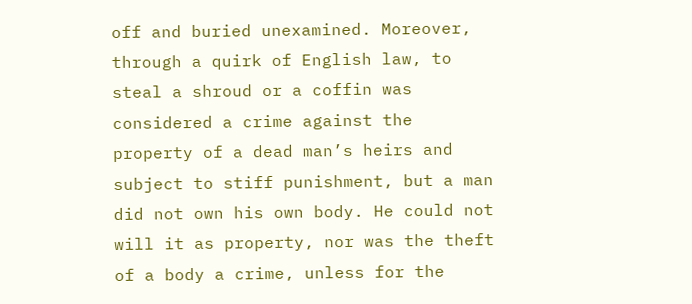off and buried unexamined. Moreover, through a quirk of English law, to steal a shroud or a coffin was considered a crime against the property of a dead man’s heirs and subject to stiff punishment, but a man did not own his own body. He could not will it as property, nor was the theft of a body a crime, unless for the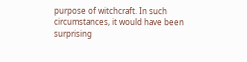purpose of witchcraft. In such circumstances, it would have been surprising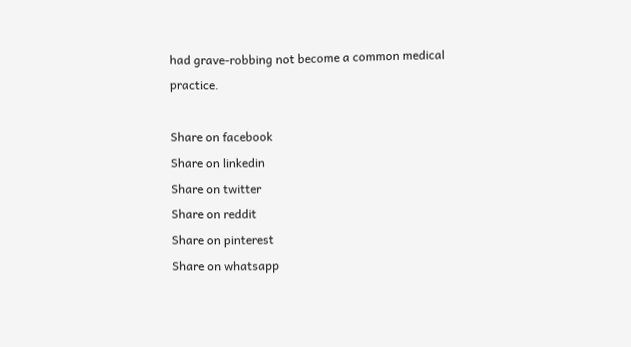had grave-robbing not become a common medical practice.

Share on facebook
Share on linkedin
Share on twitter
Share on reddit
Share on pinterest
Share on whatsapp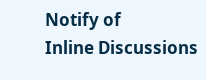Notify of
Inline Discussions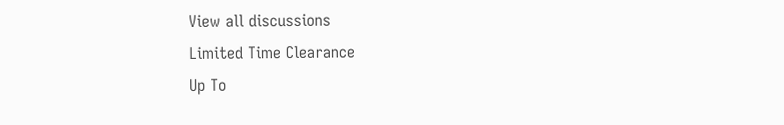View all discussions
Limited Time Clearance
Up To